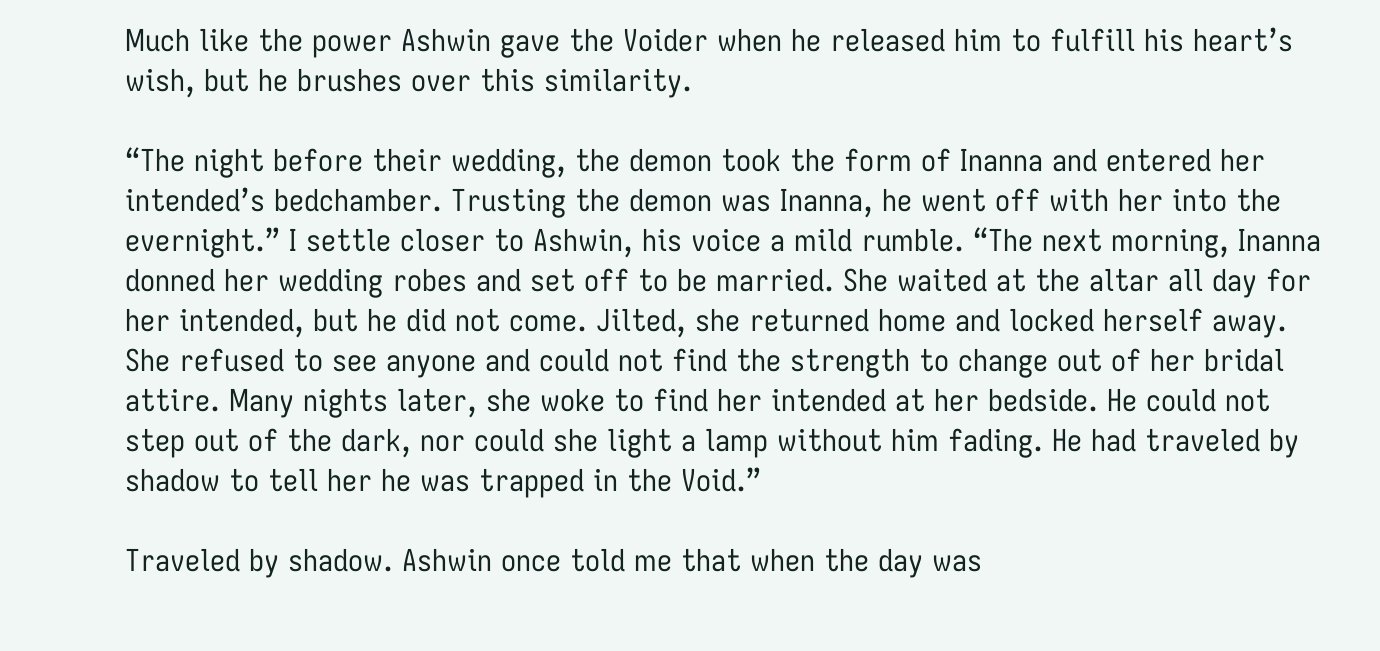Much like the power Ashwin gave the Voider when he released him to fulfill his heart’s wish, but he brushes over this similarity.

“The night before their wedding, the demon took the form of Inanna and entered her intended’s bedchamber. Trusting the demon was Inanna, he went off with her into the evernight.” I settle closer to Ashwin, his voice a mild rumble. “The next morning, Inanna donned her wedding robes and set off to be married. She waited at the altar all day for her intended, but he did not come. Jilted, she returned home and locked herself away. She refused to see anyone and could not find the strength to change out of her bridal attire. Many nights later, she woke to find her intended at her bedside. He could not step out of the dark, nor could she light a lamp without him fading. He had traveled by shadow to tell her he was trapped in the Void.”

Traveled by shadow. Ashwin once told me that when the day was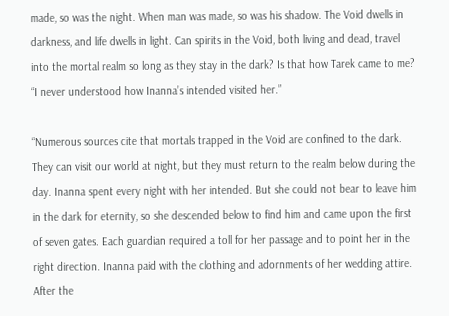made, so was the night. When man was made, so was his shadow. The Void dwells in darkness, and life dwells in light. Can spirits in the Void, both living and dead, travel into the mortal realm so long as they stay in the dark? Is that how Tarek came to me? “I never understood how Inanna’s intended visited her.”

“Numerous sources cite that mortals trapped in the Void are confined to the dark. They can visit our world at night, but they must return to the realm below during the day. Inanna spent every night with her intended. But she could not bear to leave him in the dark for eternity, so she descended below to find him and came upon the first of seven gates. Each guardian required a toll for her passage and to point her in the right direction. Inanna paid with the clothing and adornments of her wedding attire. After the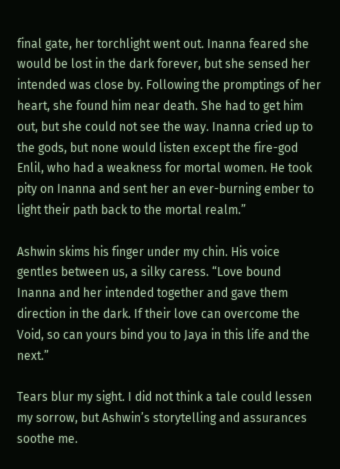final gate, her torchlight went out. Inanna feared she would be lost in the dark forever, but she sensed her intended was close by. Following the promptings of her heart, she found him near death. She had to get him out, but she could not see the way. Inanna cried up to the gods, but none would listen except the fire-god Enlil, who had a weakness for mortal women. He took pity on Inanna and sent her an ever-burning ember to light their path back to the mortal realm.”

Ashwin skims his finger under my chin. His voice gentles between us, a silky caress. “Love bound Inanna and her intended together and gave them direction in the dark. If their love can overcome the Void, so can yours bind you to Jaya in this life and the next.”

Tears blur my sight. I did not think a tale could lessen my sorrow, but Ashwin’s storytelling and assurances soothe me.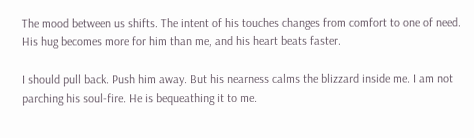The mood between us shifts. The intent of his touches changes from comfort to one of need. His hug becomes more for him than me, and his heart beats faster.

I should pull back. Push him away. But his nearness calms the blizzard inside me. I am not parching his soul-fire. He is bequeathing it to me.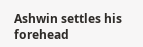Ashwin settles his forehead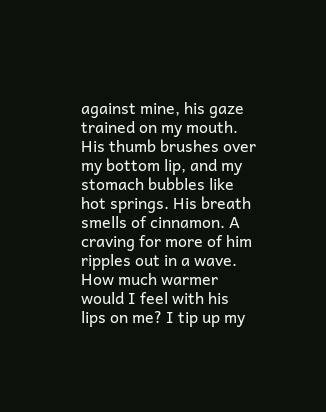against mine, his gaze trained on my mouth. His thumb brushes over my bottom lip, and my stomach bubbles like hot springs. His breath smells of cinnamon. A craving for more of him ripples out in a wave. How much warmer would I feel with his lips on me? I tip up my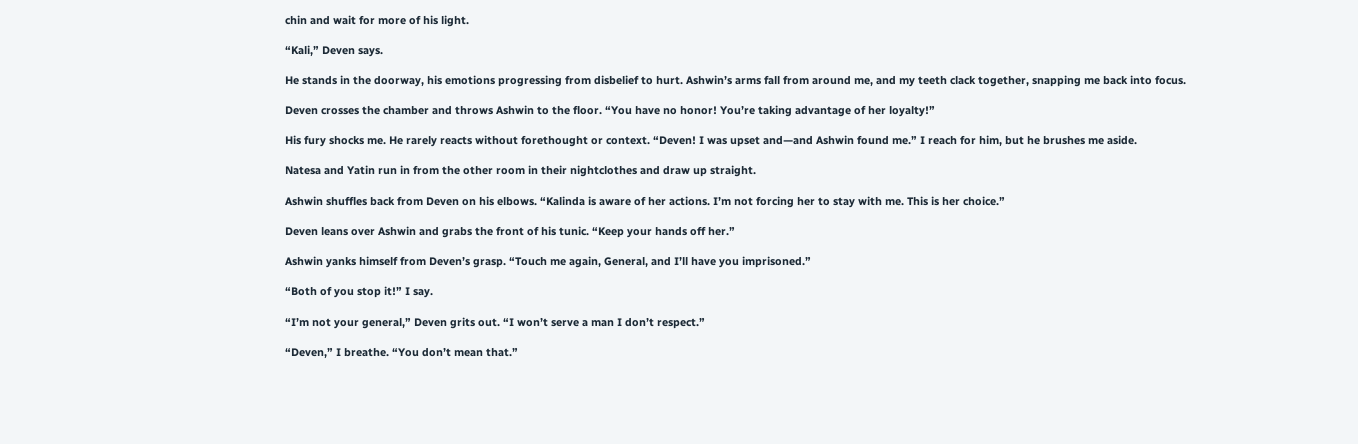chin and wait for more of his light.

“Kali,” Deven says.

He stands in the doorway, his emotions progressing from disbelief to hurt. Ashwin’s arms fall from around me, and my teeth clack together, snapping me back into focus.

Deven crosses the chamber and throws Ashwin to the floor. “You have no honor! You’re taking advantage of her loyalty!”

His fury shocks me. He rarely reacts without forethought or context. “Deven! I was upset and—and Ashwin found me.” I reach for him, but he brushes me aside.

Natesa and Yatin run in from the other room in their nightclothes and draw up straight.

Ashwin shuffles back from Deven on his elbows. “Kalinda is aware of her actions. I’m not forcing her to stay with me. This is her choice.”

Deven leans over Ashwin and grabs the front of his tunic. “Keep your hands off her.”

Ashwin yanks himself from Deven’s grasp. “Touch me again, General, and I’ll have you imprisoned.”

“Both of you stop it!” I say.

“I’m not your general,” Deven grits out. “I won’t serve a man I don’t respect.”

“Deven,” I breathe. “You don’t mean that.”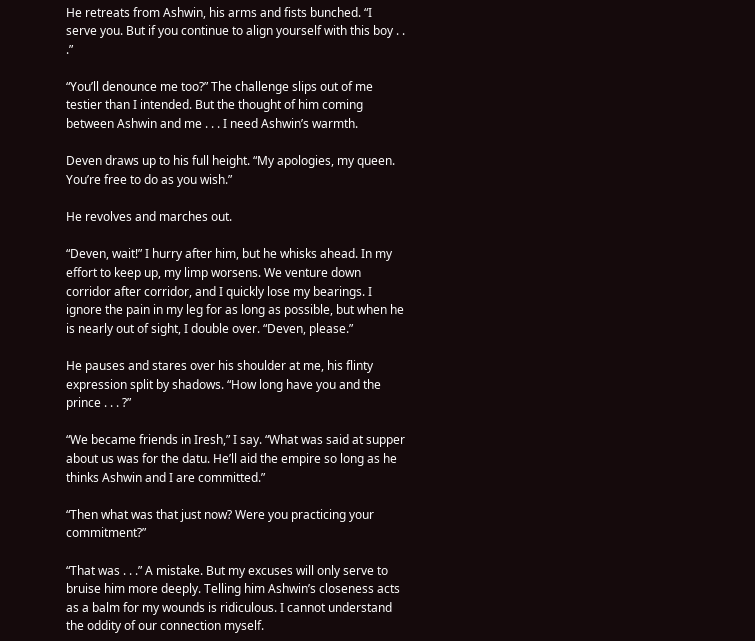He retreats from Ashwin, his arms and fists bunched. “I serve you. But if you continue to align yourself with this boy . . .”

“You’ll denounce me too?” The challenge slips out of me testier than I intended. But the thought of him coming between Ashwin and me . . . I need Ashwin’s warmth.

Deven draws up to his full height. “My apologies, my queen. You’re free to do as you wish.”

He revolves and marches out.

“Deven, wait!” I hurry after him, but he whisks ahead. In my effort to keep up, my limp worsens. We venture down corridor after corridor, and I quickly lose my bearings. I ignore the pain in my leg for as long as possible, but when he is nearly out of sight, I double over. “Deven, please.”

He pauses and stares over his shoulder at me, his flinty expression split by shadows. “How long have you and the prince . . . ?”

“We became friends in Iresh,” I say. “What was said at supper about us was for the datu. He’ll aid the empire so long as he thinks Ashwin and I are committed.”

“Then what was that just now? Were you practicing your commitment?”

“That was . . .” A mistake. But my excuses will only serve to bruise him more deeply. Telling him Ashwin’s closeness acts as a balm for my wounds is ridiculous. I cannot understand the oddity of our connection myself.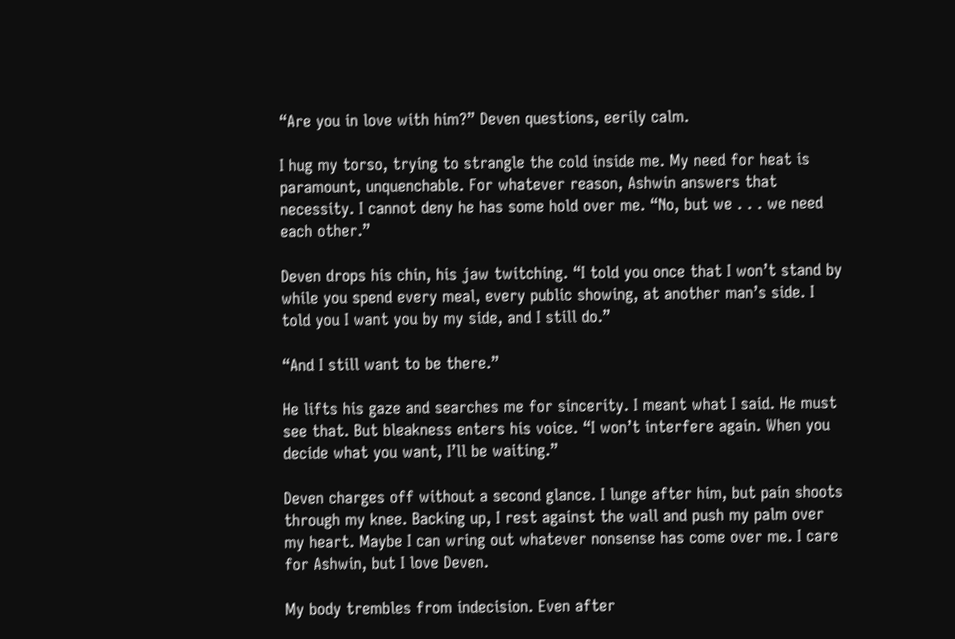“Are you in love with him?” Deven questions, eerily calm.

I hug my torso, trying to strangle the cold inside me. My need for heat is paramount, unquenchable. For whatever reason, Ashwin answers that necessity. I cannot deny he has some hold over me. “No, but we . . . we need each other.”

Deven drops his chin, his jaw twitching. “I told you once that I won’t stand by while you spend every meal, every public showing, at another man’s side. I told you I want you by my side, and I still do.”

“And I still want to be there.”

He lifts his gaze and searches me for sincerity. I meant what I said. He must see that. But bleakness enters his voice. “I won’t interfere again. When you decide what you want, I’ll be waiting.”

Deven charges off without a second glance. I lunge after him, but pain shoots through my knee. Backing up, I rest against the wall and push my palm over my heart. Maybe I can wring out whatever nonsense has come over me. I care for Ashwin, but I love Deven.

My body trembles from indecision. Even after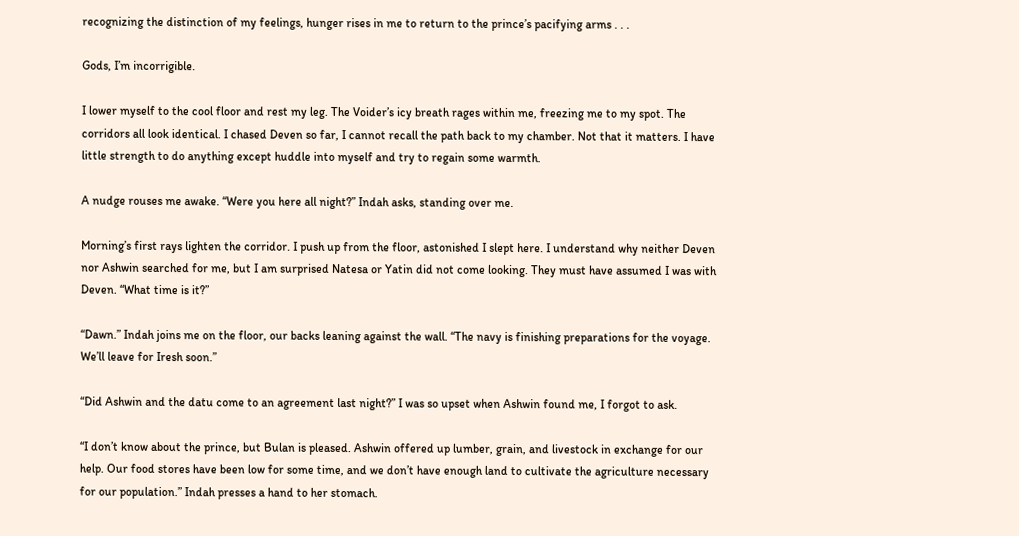recognizing the distinction of my feelings, hunger rises in me to return to the prince’s pacifying arms . . .

Gods, I’m incorrigible.

I lower myself to the cool floor and rest my leg. The Voider’s icy breath rages within me, freezing me to my spot. The corridors all look identical. I chased Deven so far, I cannot recall the path back to my chamber. Not that it matters. I have little strength to do anything except huddle into myself and try to regain some warmth.

A nudge rouses me awake. “Were you here all night?” Indah asks, standing over me.

Morning’s first rays lighten the corridor. I push up from the floor, astonished I slept here. I understand why neither Deven nor Ashwin searched for me, but I am surprised Natesa or Yatin did not come looking. They must have assumed I was with Deven. “What time is it?”

“Dawn.” Indah joins me on the floor, our backs leaning against the wall. “The navy is finishing preparations for the voyage. We’ll leave for Iresh soon.”

“Did Ashwin and the datu come to an agreement last night?” I was so upset when Ashwin found me, I forgot to ask.

“I don’t know about the prince, but Bulan is pleased. Ashwin offered up lumber, grain, and livestock in exchange for our help. Our food stores have been low for some time, and we don’t have enough land to cultivate the agriculture necessary for our population.” Indah presses a hand to her stomach.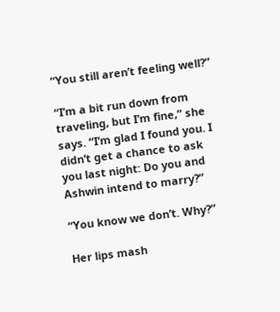“You still aren’t feeling well?”

“I’m a bit run down from traveling, but I’m fine,” she says. “I’m glad I found you. I didn’t get a chance to ask you last night: Do you and Ashwin intend to marry?”

“You know we don’t. Why?”

Her lips mash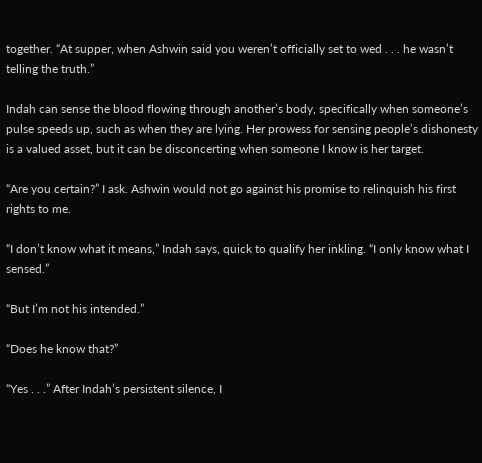together. “At supper, when Ashwin said you weren’t officially set to wed . . . he wasn’t telling the truth.”

Indah can sense the blood flowing through another’s body, specifically when someone’s pulse speeds up, such as when they are lying. Her prowess for sensing people’s dishonesty is a valued asset, but it can be disconcerting when someone I know is her target.

“Are you certain?” I ask. Ashwin would not go against his promise to relinquish his first rights to me.

“I don’t know what it means,” Indah says, quick to qualify her inkling. “I only know what I sensed.”

“But I’m not his intended.”

“Does he know that?”

“Yes . . .” After Indah’s persistent silence, I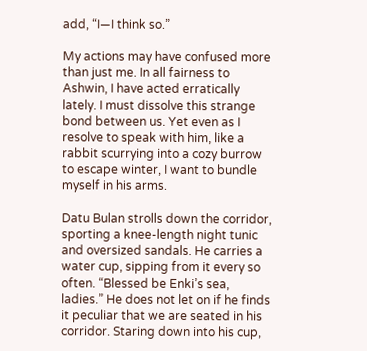add, “I—I think so.”

My actions may have confused more than just me. In all fairness to Ashwin, I have acted erratically lately. I must dissolve this strange bond between us. Yet even as I resolve to speak with him, like a rabbit scurrying into a cozy burrow to escape winter, I want to bundle myself in his arms.

Datu Bulan strolls down the corridor, sporting a knee-length night tunic and oversized sandals. He carries a water cup, sipping from it every so often. “Blessed be Enki’s sea, ladies.” He does not let on if he finds it peculiar that we are seated in his corridor. Staring down into his cup,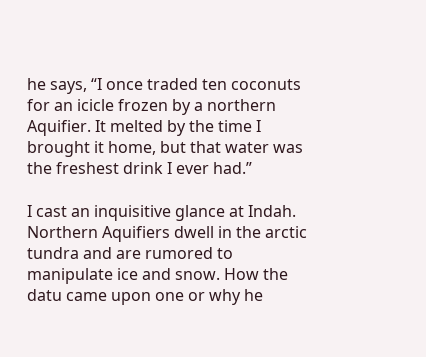he says, “I once traded ten coconuts for an icicle frozen by a northern Aquifier. It melted by the time I brought it home, but that water was the freshest drink I ever had.”

I cast an inquisitive glance at Indah. Northern Aquifiers dwell in the arctic tundra and are rumored to manipulate ice and snow. How the datu came upon one or why he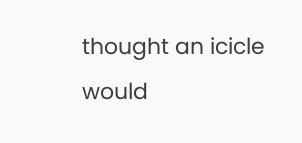thought an icicle would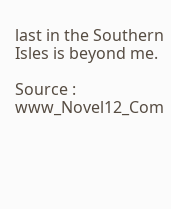last in the Southern Isles is beyond me.

Source : www_Novel12_Com